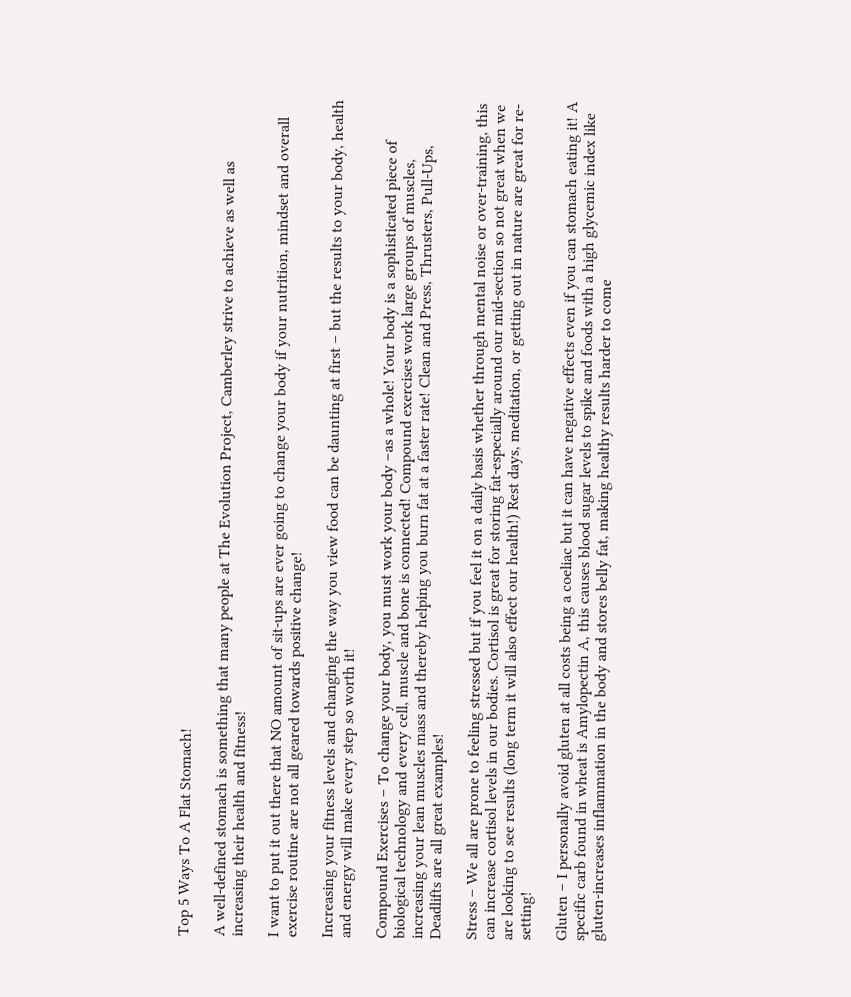Top 5 Ways To A Flat Stomach!

A well-defined stomach is something that many people at The Evolution Project, Camberley strive to achieve as well as increasing their health and fitness!

I want to put it out there that NO amount of sit-ups are ever going to change your body if your nutrition, mindset and overall exercise routine are not all geared towards positive change!

Increasing your fitness levels and changing the way you view food can be daunting at first – but the results to your body, health and energy will make every step so worth it!

Compound Exercises – To change your body, you must work your body –as a whole! Your body is a sophisticated piece of biological technology and every cell, muscle and bone is connected! Compound exercises work large groups of muscles, increasing your lean muscles mass and thereby helping you burn fat at a faster rate! Clean and Press, Thrusters, Pull-Ups, Deadlifts are all great examples!

Stress – We all are prone to feeling stressed but if you feel it on a daily basis whether through mental noise or over-training, this can increase cortisol levels in our bodies. Cortisol is great for storing fat-especially around our mid-section so not great when we are looking to see results (long term it will also effect our health!) Rest days, meditation, or getting out in nature are great for re-setting!

Gluten – I personally avoid gluten at all costs being a coeliac but it can have negative effects even if you can stomach eating it! A specific carb found in wheat is Amylopectin A, this causes blood sugar levels to spike and foods with a high glycemic index like gluten-increases inflammation in the body and stores belly fat, making healthy results harder to come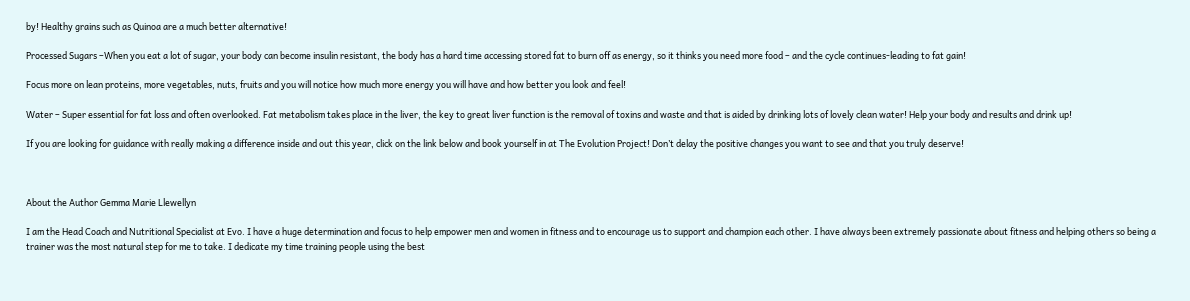by! Healthy grains such as Quinoa are a much better alternative!

Processed Sugars –When you eat a lot of sugar, your body can become insulin resistant, the body has a hard time accessing stored fat to burn off as energy, so it thinks you need more food – and the cycle continues-leading to fat gain!

Focus more on lean proteins, more vegetables, nuts, fruits and you will notice how much more energy you will have and how better you look and feel!

Water – Super essential for fat loss and often overlooked. Fat metabolism takes place in the liver, the key to great liver function is the removal of toxins and waste and that is aided by drinking lots of lovely clean water! Help your body and results and drink up!

If you are looking for guidance with really making a difference inside and out this year, click on the link below and book yourself in at The Evolution Project! Don’t delay the positive changes you want to see and that you truly deserve!



About the Author Gemma Marie Llewellyn

I am the Head Coach and Nutritional Specialist at Evo. I have a huge determination and focus to help empower men and women in fitness and to encourage us to support and champion each other. I have always been extremely passionate about fitness and helping others so being a trainer was the most natural step for me to take. I dedicate my time training people using the best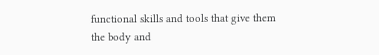functional skills and tools that give them the body and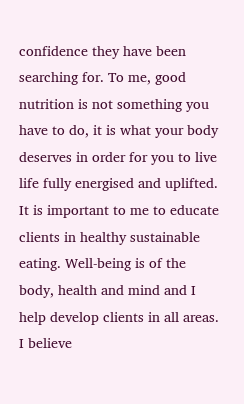confidence they have been searching for. To me, good nutrition is not something you have to do, it is what your body deserves in order for you to live life fully energised and uplifted. It is important to me to educate clients in healthy sustainable eating. Well-being is of the body, health and mind and I help develop clients in all areas. I believe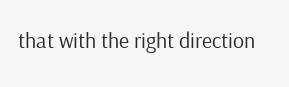that with the right direction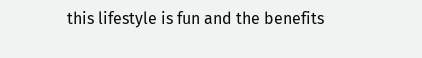this lifestyle is fun and the benefits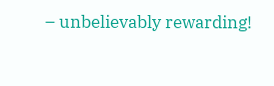– unbelievably rewarding!